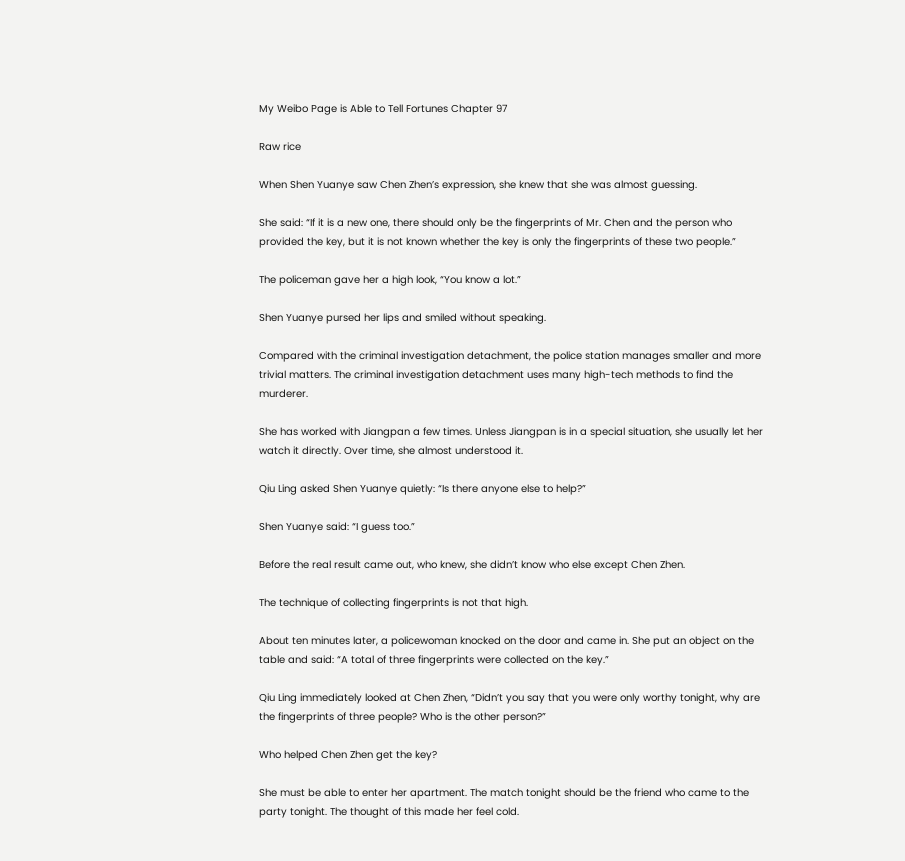My Weibo Page is Able to Tell Fortunes Chapter 97

Raw rice

When Shen Yuanye saw Chen Zhen’s expression, she knew that she was almost guessing.

She said: “If it is a new one, there should only be the fingerprints of Mr. Chen and the person who provided the key, but it is not known whether the key is only the fingerprints of these two people.”

The policeman gave her a high look, “You know a lot.”

Shen Yuanye pursed her lips and smiled without speaking.

Compared with the criminal investigation detachment, the police station manages smaller and more trivial matters. The criminal investigation detachment uses many high-tech methods to find the murderer.

She has worked with Jiangpan a few times. Unless Jiangpan is in a special situation, she usually let her watch it directly. Over time, she almost understood it.

Qiu Ling asked Shen Yuanye quietly: “Is there anyone else to help?”

Shen Yuanye said: “I guess too.”

Before the real result came out, who knew, she didn’t know who else except Chen Zhen.

The technique of collecting fingerprints is not that high.

About ten minutes later, a policewoman knocked on the door and came in. She put an object on the table and said: “A total of three fingerprints were collected on the key.”

Qiu Ling immediately looked at Chen Zhen, “Didn’t you say that you were only worthy tonight, why are the fingerprints of three people? Who is the other person?”

Who helped Chen Zhen get the key?

She must be able to enter her apartment. The match tonight should be the friend who came to the party tonight. The thought of this made her feel cold.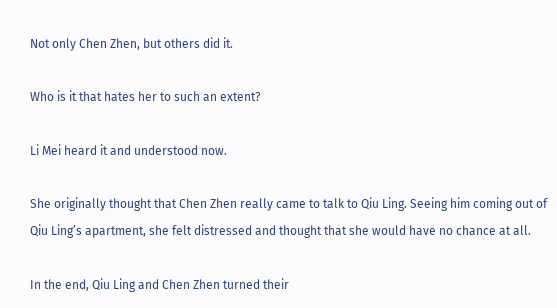Not only Chen Zhen, but others did it.

Who is it that hates her to such an extent?

Li Mei heard it and understood now.

She originally thought that Chen Zhen really came to talk to Qiu Ling. Seeing him coming out of Qiu Ling’s apartment, she felt distressed and thought that she would have no chance at all.

In the end, Qiu Ling and Chen Zhen turned their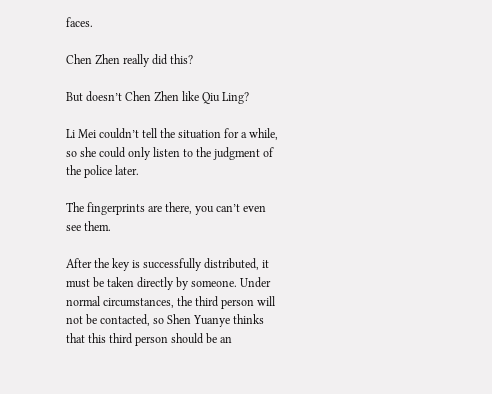faces.

Chen Zhen really did this?

But doesn’t Chen Zhen like Qiu Ling?

Li Mei couldn’t tell the situation for a while, so she could only listen to the judgment of the police later.

The fingerprints are there, you can’t even see them.

After the key is successfully distributed, it must be taken directly by someone. Under normal circumstances, the third person will not be contacted, so Shen Yuanye thinks that this third person should be an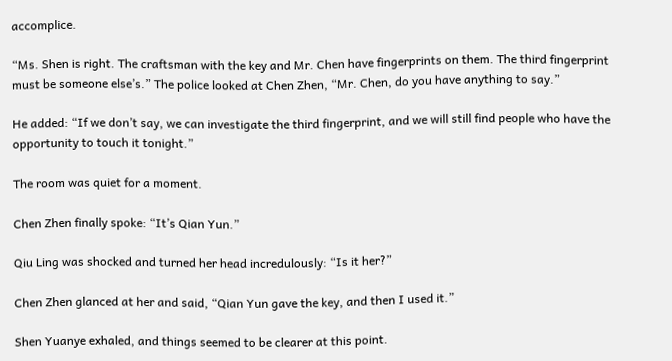accomplice.

“Ms. Shen is right. The craftsman with the key and Mr. Chen have fingerprints on them. The third fingerprint must be someone else’s.” The police looked at Chen Zhen, “Mr. Chen, do you have anything to say.”

He added: “If we don’t say, we can investigate the third fingerprint, and we will still find people who have the opportunity to touch it tonight.”

The room was quiet for a moment.

Chen Zhen finally spoke: “It’s Qian Yun.”

Qiu Ling was shocked and turned her head incredulously: “Is it her?”

Chen Zhen glanced at her and said, “Qian Yun gave the key, and then I used it.”

Shen Yuanye exhaled, and things seemed to be clearer at this point.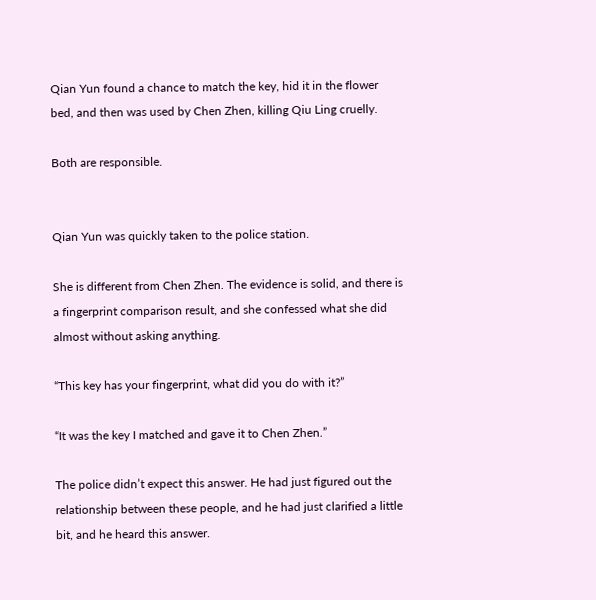Qian Yun found a chance to match the key, hid it in the flower bed, and then was used by Chen Zhen, killing Qiu Ling cruelly.

Both are responsible.


Qian Yun was quickly taken to the police station.

She is different from Chen Zhen. The evidence is solid, and there is a fingerprint comparison result, and she confessed what she did almost without asking anything.

“This key has your fingerprint, what did you do with it?”

“It was the key I matched and gave it to Chen Zhen.”

The police didn’t expect this answer. He had just figured out the relationship between these people, and he had just clarified a little bit, and he heard this answer.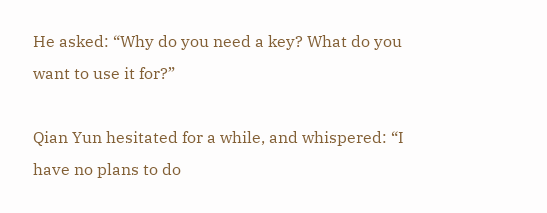He asked: “Why do you need a key? What do you want to use it for?”

Qian Yun hesitated for a while, and whispered: “I have no plans to do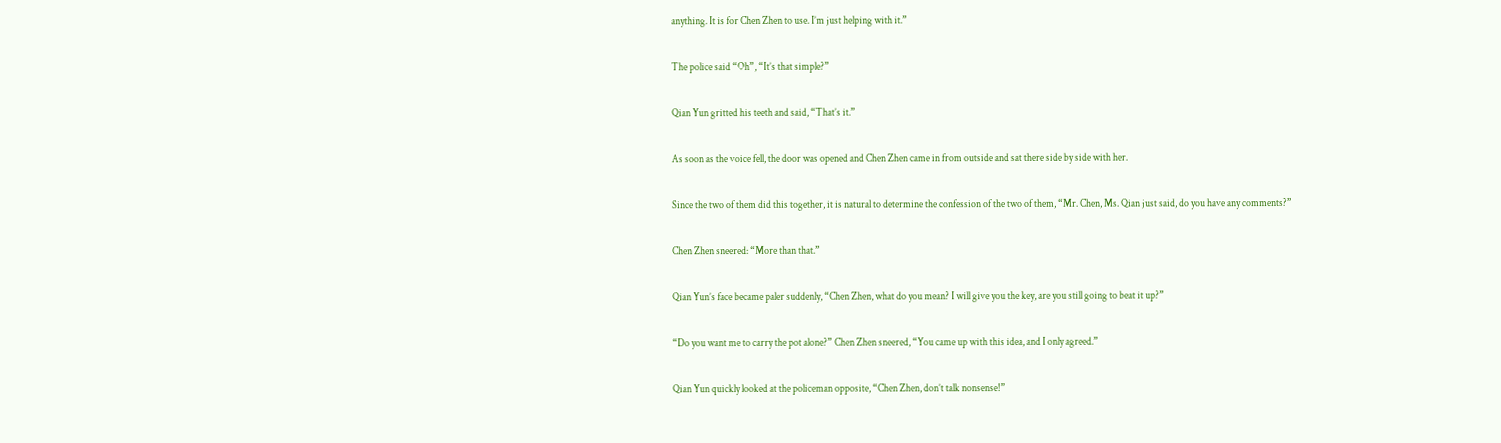anything. It is for Chen Zhen to use. I’m just helping with it.”

The police said “Oh”, “It’s that simple?”

Qian Yun gritted his teeth and said, “That’s it.”

As soon as the voice fell, the door was opened and Chen Zhen came in from outside and sat there side by side with her.

Since the two of them did this together, it is natural to determine the confession of the two of them, “Mr. Chen, Ms. Qian just said, do you have any comments?”

Chen Zhen sneered: “More than that.”

Qian Yun’s face became paler suddenly, “Chen Zhen, what do you mean? I will give you the key, are you still going to beat it up?”

“Do you want me to carry the pot alone?” Chen Zhen sneered, “You came up with this idea, and I only agreed.”

Qian Yun quickly looked at the policeman opposite, “Chen Zhen, don’t talk nonsense!”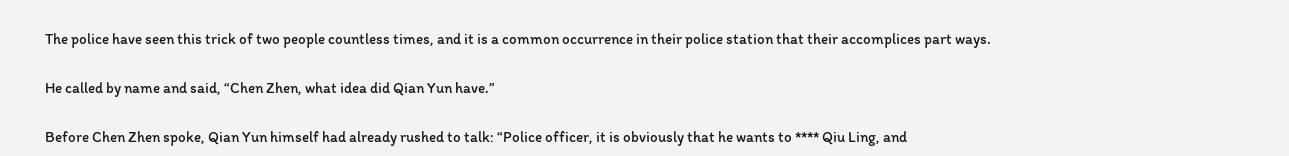The police have seen this trick of two people countless times, and it is a common occurrence in their police station that their accomplices part ways.

He called by name and said, “Chen Zhen, what idea did Qian Yun have.”

Before Chen Zhen spoke, Qian Yun himself had already rushed to talk: “Police officer, it is obviously that he wants to **** Qiu Ling, and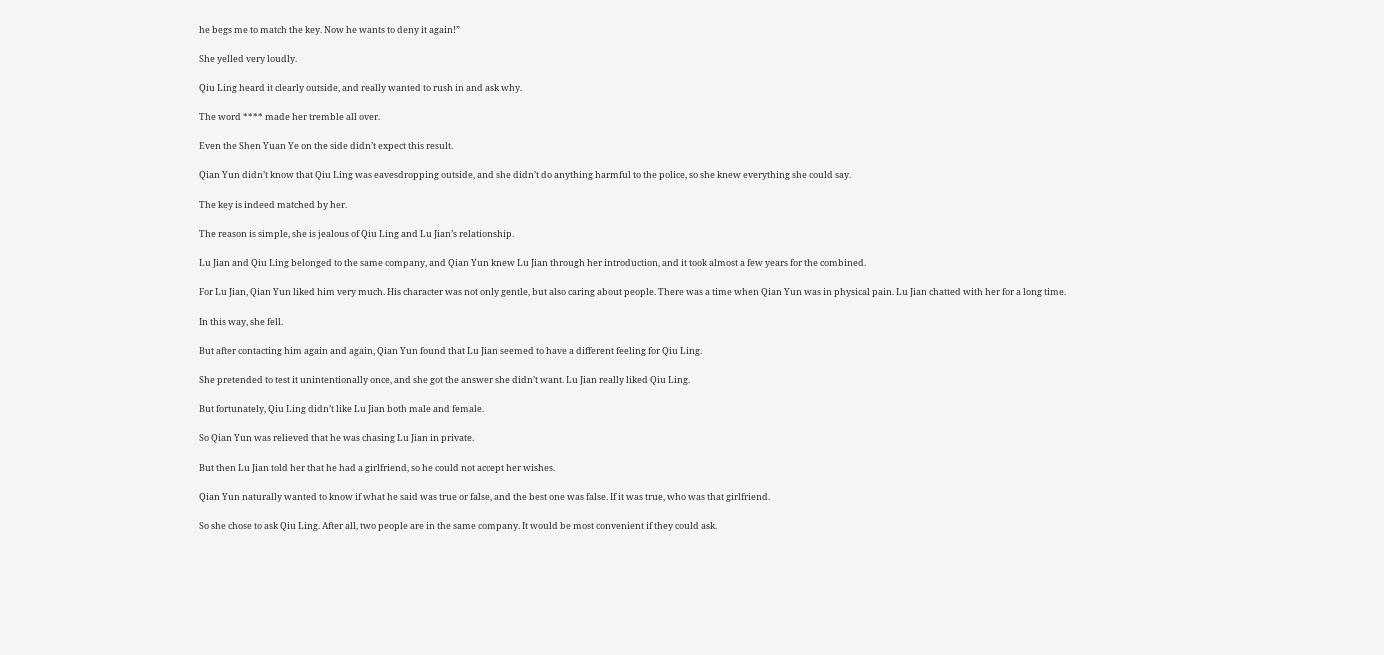he begs me to match the key. Now he wants to deny it again!”

She yelled very loudly.

Qiu Ling heard it clearly outside, and really wanted to rush in and ask why.

The word **** made her tremble all over.

Even the Shen Yuan Ye on the side didn’t expect this result.

Qian Yun didn’t know that Qiu Ling was eavesdropping outside, and she didn’t do anything harmful to the police, so she knew everything she could say.

The key is indeed matched by her.

The reason is simple, she is jealous of Qiu Ling and Lu Jian’s relationship.

Lu Jian and Qiu Ling belonged to the same company, and Qian Yun knew Lu Jian through her introduction, and it took almost a few years for the combined.

For Lu Jian, Qian Yun liked him very much. His character was not only gentle, but also caring about people. There was a time when Qian Yun was in physical pain. Lu Jian chatted with her for a long time.

In this way, she fell.

But after contacting him again and again, Qian Yun found that Lu Jian seemed to have a different feeling for Qiu Ling.

She pretended to test it unintentionally once, and she got the answer she didn’t want. Lu Jian really liked Qiu Ling.

But fortunately, Qiu Ling didn’t like Lu Jian both male and female.

So Qian Yun was relieved that he was chasing Lu Jian in private.

But then Lu Jian told her that he had a girlfriend, so he could not accept her wishes.

Qian Yun naturally wanted to know if what he said was true or false, and the best one was false. If it was true, who was that girlfriend.

So she chose to ask Qiu Ling. After all, two people are in the same company. It would be most convenient if they could ask.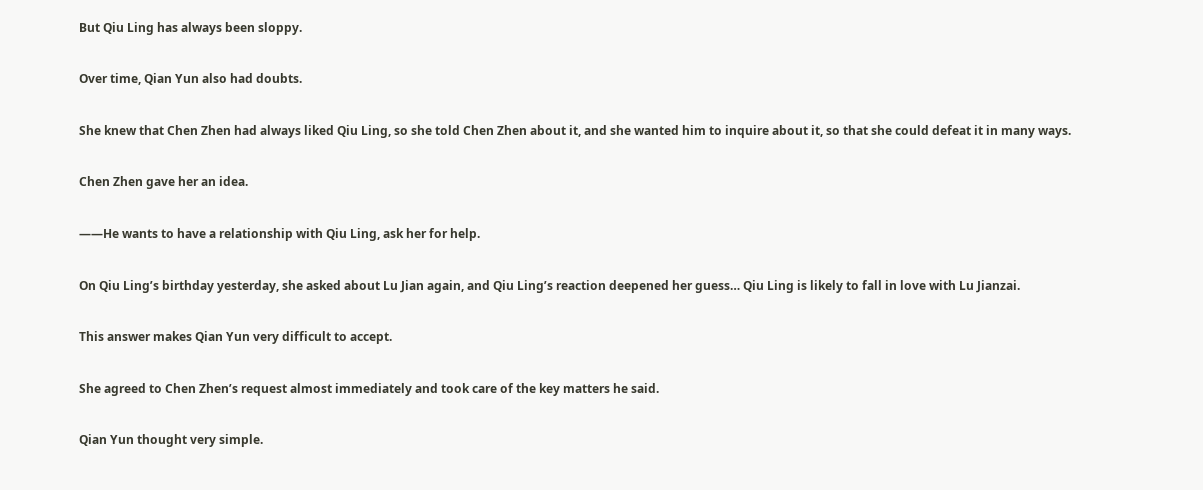But Qiu Ling has always been sloppy.

Over time, Qian Yun also had doubts.

She knew that Chen Zhen had always liked Qiu Ling, so she told Chen Zhen about it, and she wanted him to inquire about it, so that she could defeat it in many ways.

Chen Zhen gave her an idea.

——He wants to have a relationship with Qiu Ling, ask her for help.

On Qiu Ling’s birthday yesterday, she asked about Lu Jian again, and Qiu Ling’s reaction deepened her guess… Qiu Ling is likely to fall in love with Lu Jianzai.

This answer makes Qian Yun very difficult to accept.

She agreed to Chen Zhen’s request almost immediately and took care of the key matters he said.

Qian Yun thought very simple.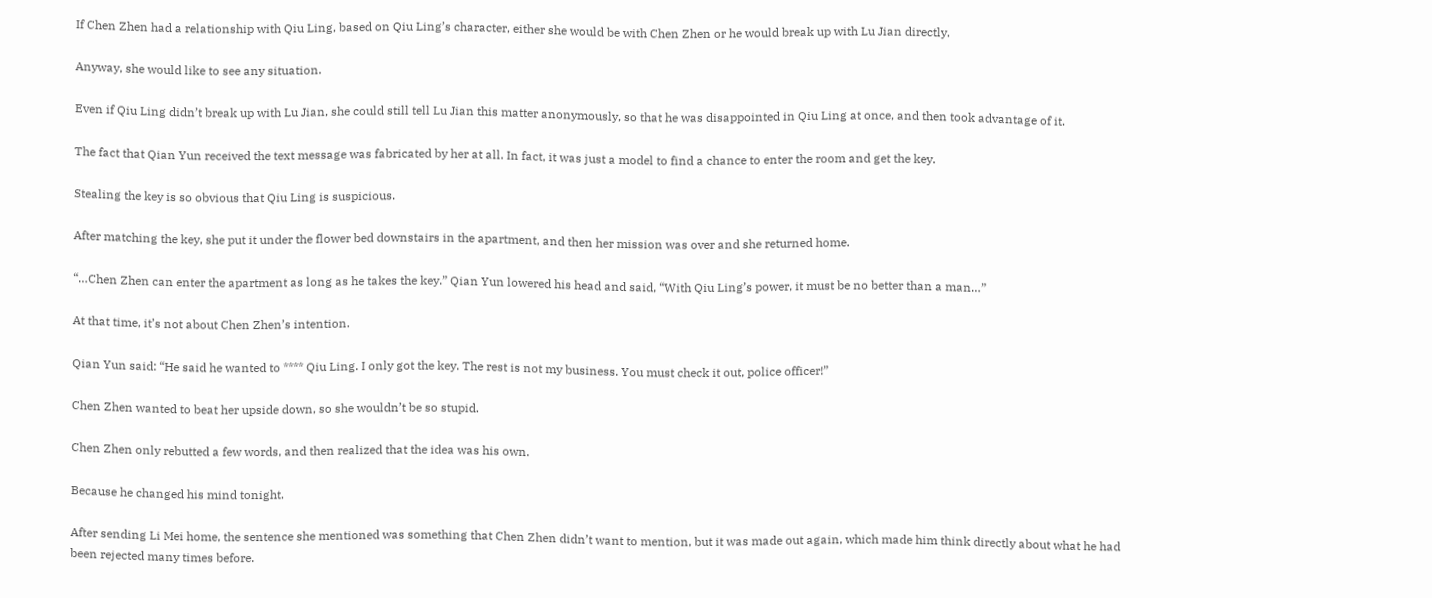If Chen Zhen had a relationship with Qiu Ling, based on Qiu Ling’s character, either she would be with Chen Zhen or he would break up with Lu Jian directly.

Anyway, she would like to see any situation.

Even if Qiu Ling didn’t break up with Lu Jian, she could still tell Lu Jian this matter anonymously, so that he was disappointed in Qiu Ling at once, and then took advantage of it.

The fact that Qian Yun received the text message was fabricated by her at all. In fact, it was just a model to find a chance to enter the room and get the key.

Stealing the key is so obvious that Qiu Ling is suspicious.

After matching the key, she put it under the flower bed downstairs in the apartment, and then her mission was over and she returned home.

“…Chen Zhen can enter the apartment as long as he takes the key.” Qian Yun lowered his head and said, “With Qiu Ling’s power, it must be no better than a man…”

At that time, it’s not about Chen Zhen’s intention.

Qian Yun said: “He said he wanted to **** Qiu Ling. I only got the key. The rest is not my business. You must check it out, police officer!”

Chen Zhen wanted to beat her upside down, so she wouldn’t be so stupid.

Chen Zhen only rebutted a few words, and then realized that the idea was his own.

Because he changed his mind tonight.

After sending Li Mei home, the sentence she mentioned was something that Chen Zhen didn’t want to mention, but it was made out again, which made him think directly about what he had been rejected many times before.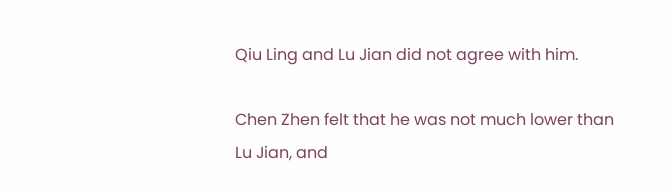Qiu Ling and Lu Jian did not agree with him.

Chen Zhen felt that he was not much lower than Lu Jian, and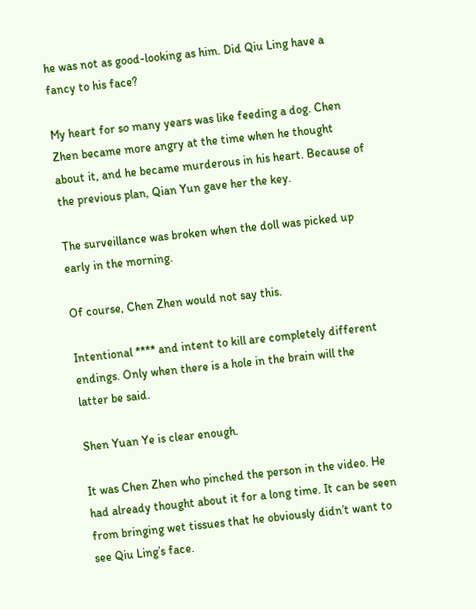he was not as good-looking as him. Did Qiu Ling have a fancy to his face?

My heart for so many years was like feeding a dog. Chen Zhen became more angry at the time when he thought about it, and he became murderous in his heart. Because of the previous plan, Qian Yun gave her the key.

The surveillance was broken when the doll was picked up early in the morning.

Of course, Chen Zhen would not say this.

Intentional **** and intent to kill are completely different endings. Only when there is a hole in the brain will the latter be said.

Shen Yuan Ye is clear enough.

It was Chen Zhen who pinched the person in the video. He had already thought about it for a long time. It can be seen from bringing wet tissues that he obviously didn’t want to see Qiu Ling’s face.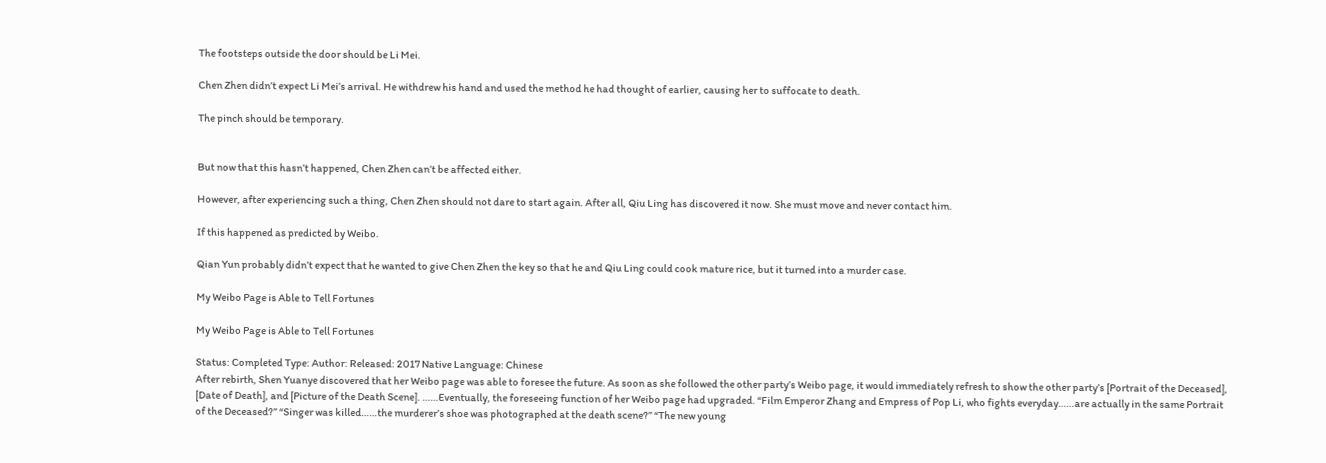The footsteps outside the door should be Li Mei.

Chen Zhen didn’t expect Li Mei’s arrival. He withdrew his hand and used the method he had thought of earlier, causing her to suffocate to death.

The pinch should be temporary.


But now that this hasn’t happened, Chen Zhen can’t be affected either.

However, after experiencing such a thing, Chen Zhen should not dare to start again. After all, Qiu Ling has discovered it now. She must move and never contact him.

If this happened as predicted by Weibo.

Qian Yun probably didn’t expect that he wanted to give Chen Zhen the key so that he and Qiu Ling could cook mature rice, but it turned into a murder case.

My Weibo Page is Able to Tell Fortunes

My Weibo Page is Able to Tell Fortunes

Status: Completed Type: Author: Released: 2017 Native Language: Chinese
After rebirth, Shen Yuanye discovered that her Weibo page was able to foresee the future. As soon as she followed the other party’s Weibo page, it would immediately refresh to show the other party’s [Portrait of the Deceased], [Date of Death], and [Picture of the Death Scene]. ……Eventually, the foreseeing function of her Weibo page had upgraded. “Film Emperor Zhang and Empress of Pop Li, who fights everyday……are actually in the same Portrait of the Deceased?” “Singer was killed……the murderer’s shoe was photographed at the death scene?” “The new young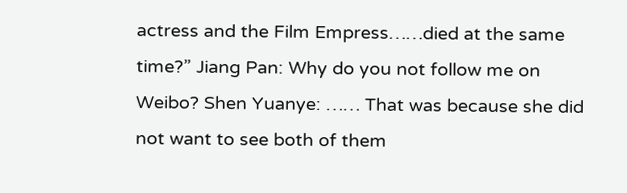actress and the Film Empress……died at the same time?” Jiang Pan: Why do you not follow me on Weibo? Shen Yuanye: …… That was because she did not want to see both of them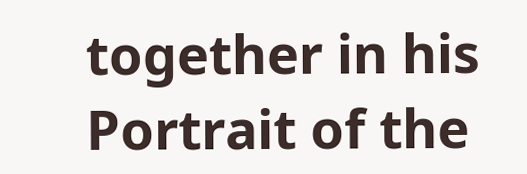together in his Portrait of the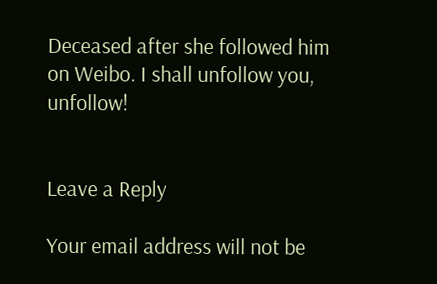Deceased after she followed him on Weibo. I shall unfollow you, unfollow!


Leave a Reply

Your email address will not be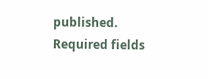published. Required fields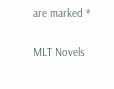are marked *

MLT Novels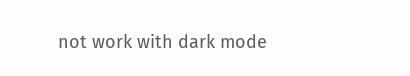not work with dark mode